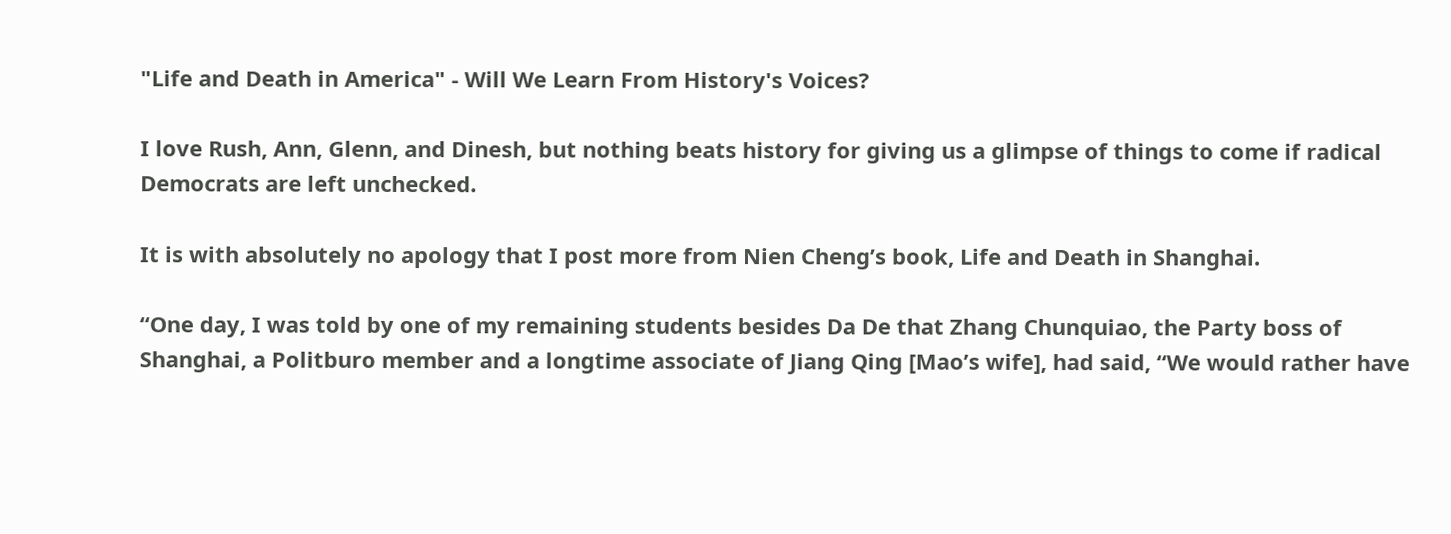"Life and Death in America" - Will We Learn From History's Voices?

I love Rush, Ann, Glenn, and Dinesh, but nothing beats history for giving us a glimpse of things to come if radical Democrats are left unchecked.

It is with absolutely no apology that I post more from Nien Cheng’s book, Life and Death in Shanghai.

“One day, I was told by one of my remaining students besides Da De that Zhang Chunquiao, the Party boss of Shanghai, a Politburo member and a longtime associate of Jiang Qing [Mao’s wife], had said, “We would rather have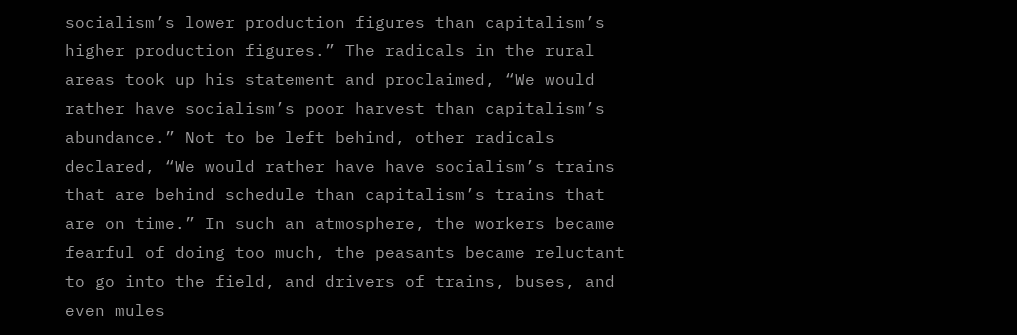socialism’s lower production figures than capitalism’s higher production figures.” The radicals in the rural areas took up his statement and proclaimed, “We would rather have socialism’s poor harvest than capitalism’s abundance.” Not to be left behind, other radicals declared, “We would rather have have socialism’s trains that are behind schedule than capitalism’s trains that are on time.” In such an atmosphere, the workers became fearful of doing too much, the peasants became reluctant to go into the field, and drivers of trains, buses, and even mules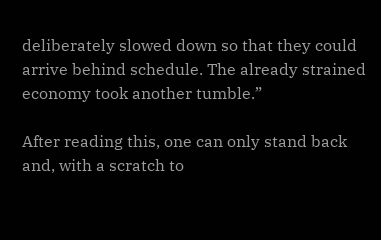deliberately slowed down so that they could arrive behind schedule. The already strained economy took another tumble.”

After reading this, one can only stand back and, with a scratch to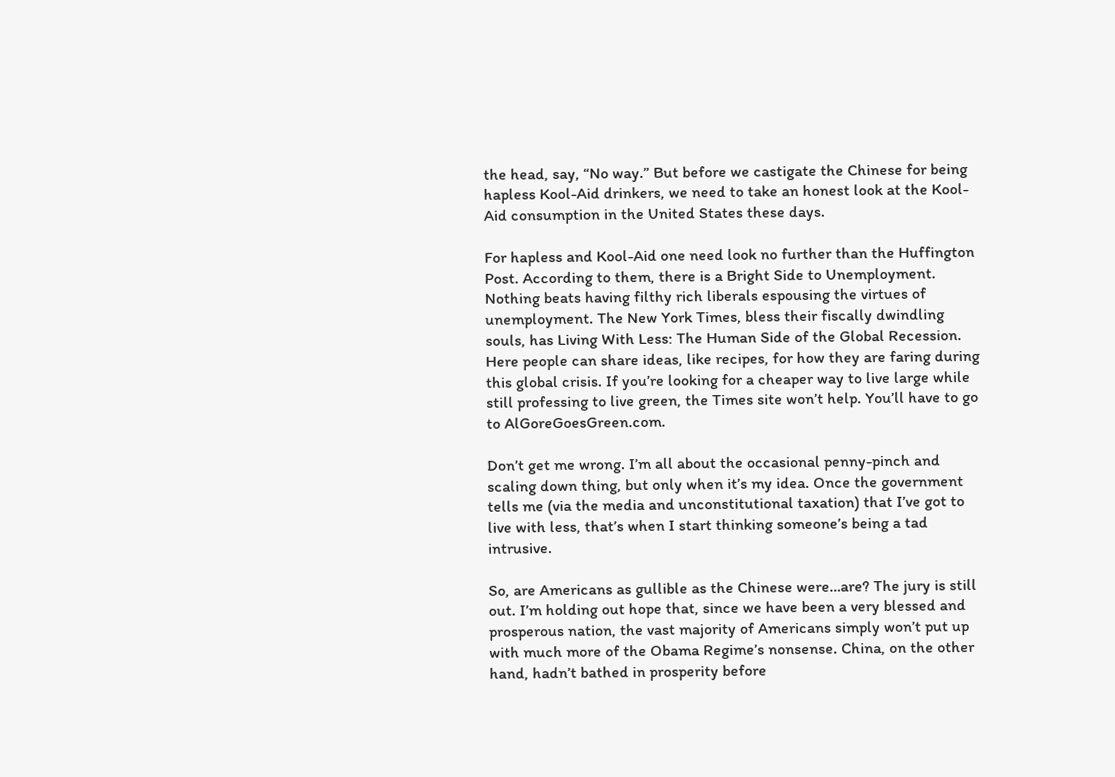the head, say, “No way.” But before we castigate the Chinese for being hapless Kool-Aid drinkers, we need to take an honest look at the Kool-Aid consumption in the United States these days.

For hapless and Kool-Aid one need look no further than the Huffington Post. According to them, there is a Bright Side to Unemployment. Nothing beats having filthy rich liberals espousing the virtues of unemployment. The New York Times, bless their fiscally dwindling souls, has Living With Less: The Human Side of the Global Recession. Here people can share ideas, like recipes, for how they are faring during this global crisis. If you’re looking for a cheaper way to live large while still professing to live green, the Times site won’t help. You’ll have to go to AlGoreGoesGreen.com.

Don’t get me wrong. I’m all about the occasional penny-pinch and scaling down thing, but only when it’s my idea. Once the government tells me (via the media and unconstitutional taxation) that I’ve got to live with less, that’s when I start thinking someone’s being a tad intrusive.

So, are Americans as gullible as the Chinese were…are? The jury is still out. I’m holding out hope that, since we have been a very blessed and prosperous nation, the vast majority of Americans simply won’t put up with much more of the Obama Regime’s nonsense. China, on the other hand, hadn’t bathed in prosperity before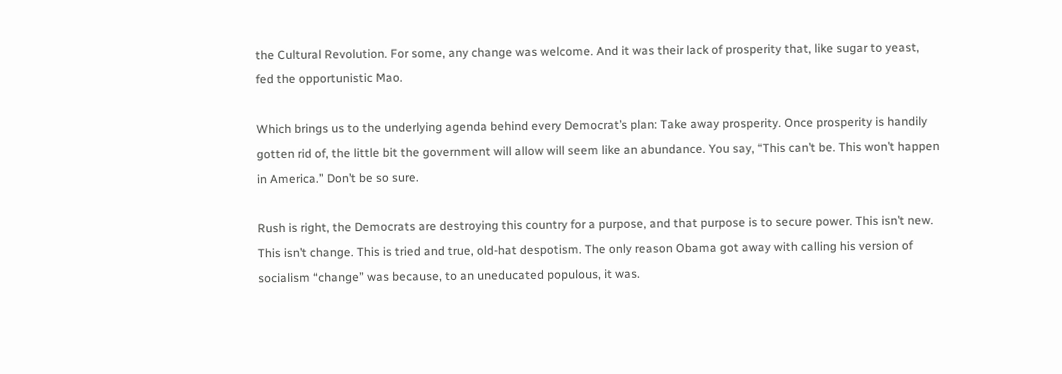the Cultural Revolution. For some, any change was welcome. And it was their lack of prosperity that, like sugar to yeast, fed the opportunistic Mao.

Which brings us to the underlying agenda behind every Democrat’s plan: Take away prosperity. Once prosperity is handily gotten rid of, the little bit the government will allow will seem like an abundance. You say, “This can’t be. This won’t happen in America.” Don’t be so sure.

Rush is right, the Democrats are destroying this country for a purpose, and that purpose is to secure power. This isn’t new. This isn’t change. This is tried and true, old-hat despotism. The only reason Obama got away with calling his version of socialism “change” was because, to an uneducated populous, it was.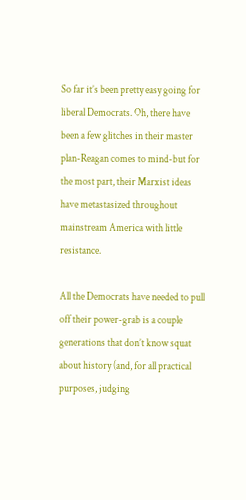So far it’s been pretty easy going for liberal Democrats. Oh, there have been a few glitches in their master plan-Reagan comes to mind-but for the most part, their Marxist ideas have metastasized throughout mainstream America with little resistance.

All the Democrats have needed to pull off their power-grab is a couple generations that don’t know squat about history (and, for all practical purposes, judging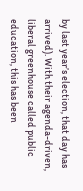by last year’s election, that day has arrived). With their agenda-driven, liberal greenhouse called public education, this has been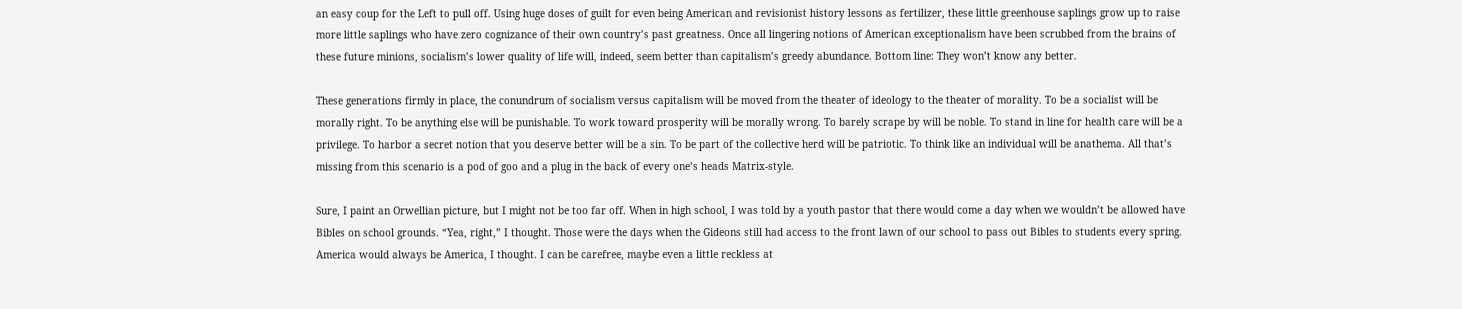an easy coup for the Left to pull off. Using huge doses of guilt for even being American and revisionist history lessons as fertilizer, these little greenhouse saplings grow up to raise more little saplings who have zero cognizance of their own country’s past greatness. Once all lingering notions of American exceptionalism have been scrubbed from the brains of these future minions, socialism’s lower quality of life will, indeed, seem better than capitalism’s greedy abundance. Bottom line: They won’t know any better.

These generations firmly in place, the conundrum of socialism versus capitalism will be moved from the theater of ideology to the theater of morality. To be a socialist will be morally right. To be anything else will be punishable. To work toward prosperity will be morally wrong. To barely scrape by will be noble. To stand in line for health care will be a privilege. To harbor a secret notion that you deserve better will be a sin. To be part of the collective herd will be patriotic. To think like an individual will be anathema. All that’s missing from this scenario is a pod of goo and a plug in the back of every one’s heads Matrix-style.

Sure, I paint an Orwellian picture, but I might not be too far off. When in high school, I was told by a youth pastor that there would come a day when we wouldn’t be allowed have Bibles on school grounds. “Yea, right,” I thought. Those were the days when the Gideons still had access to the front lawn of our school to pass out Bibles to students every spring. America would always be America, I thought. I can be carefree, maybe even a little reckless at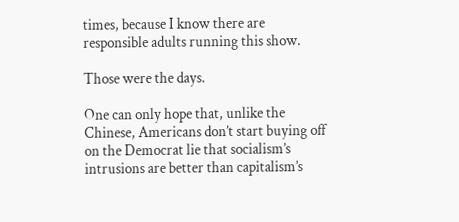times, because I know there are responsible adults running this show.

Those were the days.

One can only hope that, unlike the Chinese, Americans don’t start buying off on the Democrat lie that socialism’s intrusions are better than capitalism’s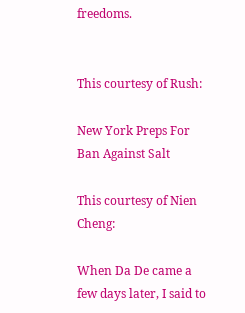freedoms.


This courtesy of Rush:

New York Preps For Ban Against Salt

This courtesy of Nien Cheng:

When Da De came a few days later, I said to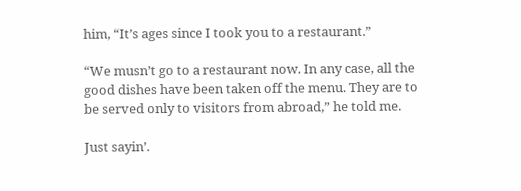him, “It’s ages since I took you to a restaurant.”

“We musn’t go to a restaurant now. In any case, all the good dishes have been taken off the menu. They are to be served only to visitors from abroad,” he told me.

Just sayin’.